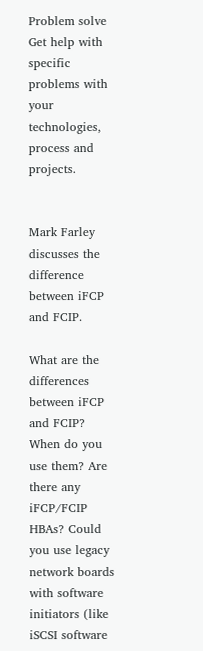Problem solve Get help with specific problems with your technologies, process and projects.


Mark Farley discusses the difference between iFCP and FCIP.

What are the differences between iFCP and FCIP? When do you use them? Are there any iFCP/FCIP HBAs? Could you use legacy network boards with software initiators (like iSCSI software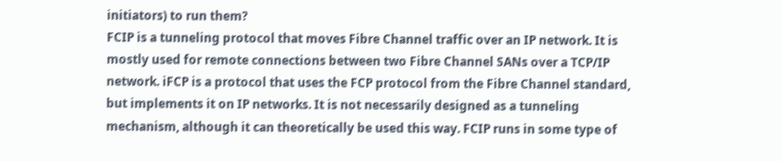initiators) to run them?
FCIP is a tunneling protocol that moves Fibre Channel traffic over an IP network. It is mostly used for remote connections between two Fibre Channel SANs over a TCP/IP network. iFCP is a protocol that uses the FCP protocol from the Fibre Channel standard, but implements it on IP networks. It is not necessarily designed as a tunneling mechanism, although it can theoretically be used this way. FCIP runs in some type of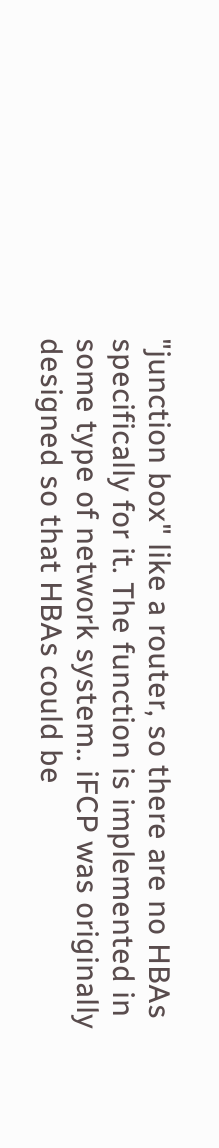"junction box" like a router, so there are no HBAs specifically for it. The function is implemented in some type of network system.. iFCP was originally designed so that HBAs could be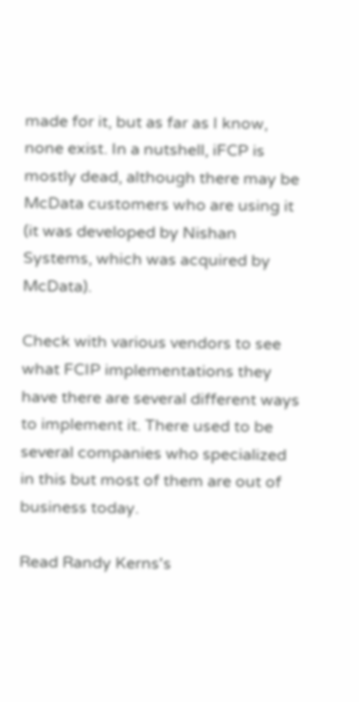made for it, but as far as I know, none exist. In a nutshell, iFCP is mostly dead, although there may be McData customers who are using it (it was developed by Nishan Systems, which was acquired by McData).

Check with various vendors to see what FCIP implementations they have there are several different ways to implement it. There used to be several companies who specialized in this but most of them are out of business today.

Read Randy Kerns's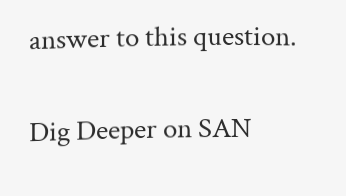answer to this question.

Dig Deeper on SAN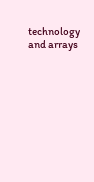technology and arrays